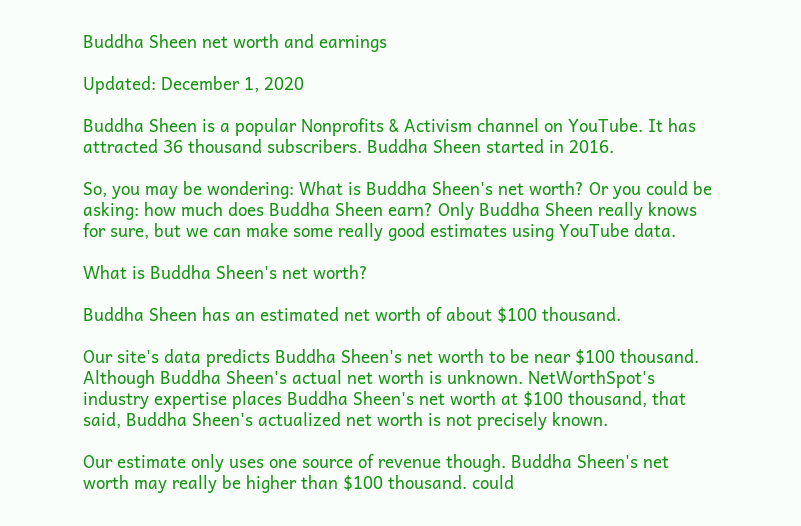Buddha Sheen net worth and earnings

Updated: December 1, 2020

Buddha Sheen is a popular Nonprofits & Activism channel on YouTube. It has attracted 36 thousand subscribers. Buddha Sheen started in 2016.

So, you may be wondering: What is Buddha Sheen's net worth? Or you could be asking: how much does Buddha Sheen earn? Only Buddha Sheen really knows for sure, but we can make some really good estimates using YouTube data.

What is Buddha Sheen's net worth?

Buddha Sheen has an estimated net worth of about $100 thousand.

Our site's data predicts Buddha Sheen's net worth to be near $100 thousand. Although Buddha Sheen's actual net worth is unknown. NetWorthSpot's industry expertise places Buddha Sheen's net worth at $100 thousand, that said, Buddha Sheen's actualized net worth is not precisely known.

Our estimate only uses one source of revenue though. Buddha Sheen's net worth may really be higher than $100 thousand. could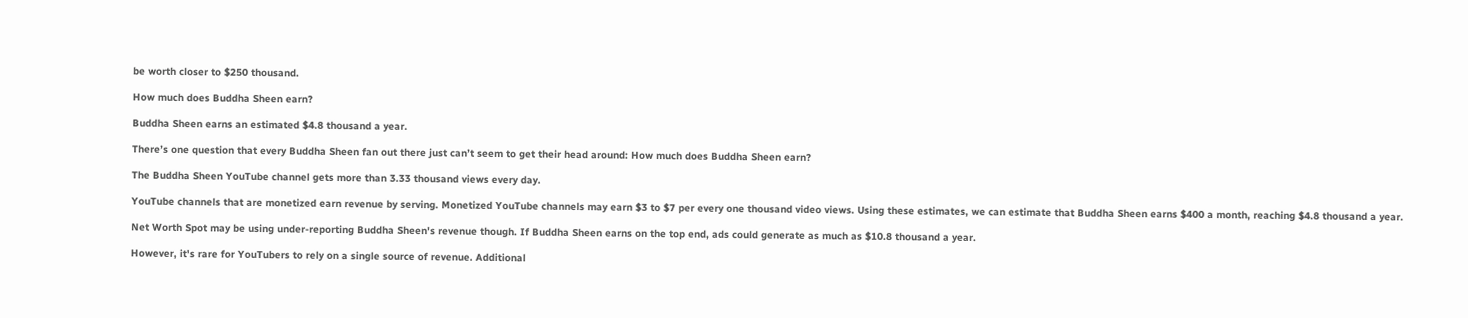be worth closer to $250 thousand.

How much does Buddha Sheen earn?

Buddha Sheen earns an estimated $4.8 thousand a year.

There’s one question that every Buddha Sheen fan out there just can’t seem to get their head around: How much does Buddha Sheen earn?

The Buddha Sheen YouTube channel gets more than 3.33 thousand views every day.

YouTube channels that are monetized earn revenue by serving. Monetized YouTube channels may earn $3 to $7 per every one thousand video views. Using these estimates, we can estimate that Buddha Sheen earns $400 a month, reaching $4.8 thousand a year.

Net Worth Spot may be using under-reporting Buddha Sheen's revenue though. If Buddha Sheen earns on the top end, ads could generate as much as $10.8 thousand a year.

However, it's rare for YouTubers to rely on a single source of revenue. Additional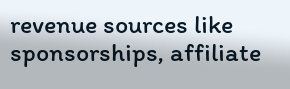revenue sources like sponsorships, affiliate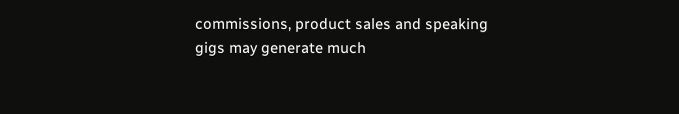commissions, product sales and speaking gigs may generate much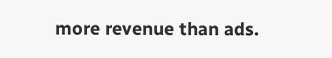more revenue than ads.